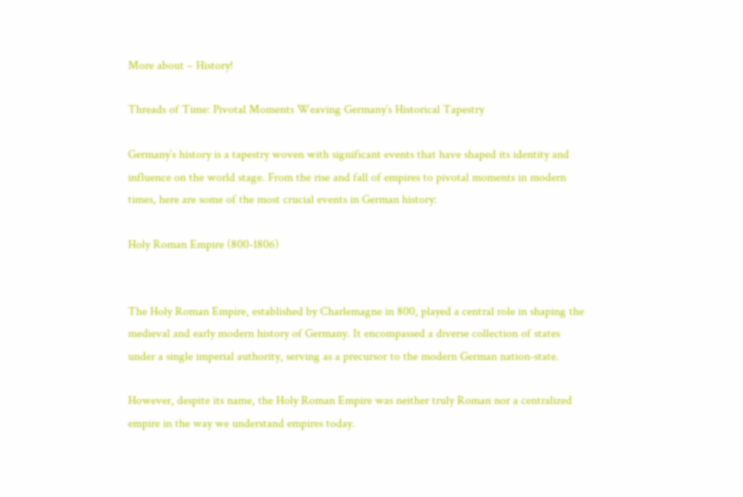More about – History!

Threads of Time: Pivotal Moments Weaving Germany’s Historical Tapestry

Germany’s history is a tapestry woven with significant events that have shaped its identity and influence on the world stage. From the rise and fall of empires to pivotal moments in modern times, here are some of the most crucial events in German history:

Holy Roman Empire (800-1806)


The Holy Roman Empire, established by Charlemagne in 800, played a central role in shaping the medieval and early modern history of Germany. It encompassed a diverse collection of states under a single imperial authority, serving as a precursor to the modern German nation-state.

However, despite its name, the Holy Roman Empire was neither truly Roman nor a centralized empire in the way we understand empires today.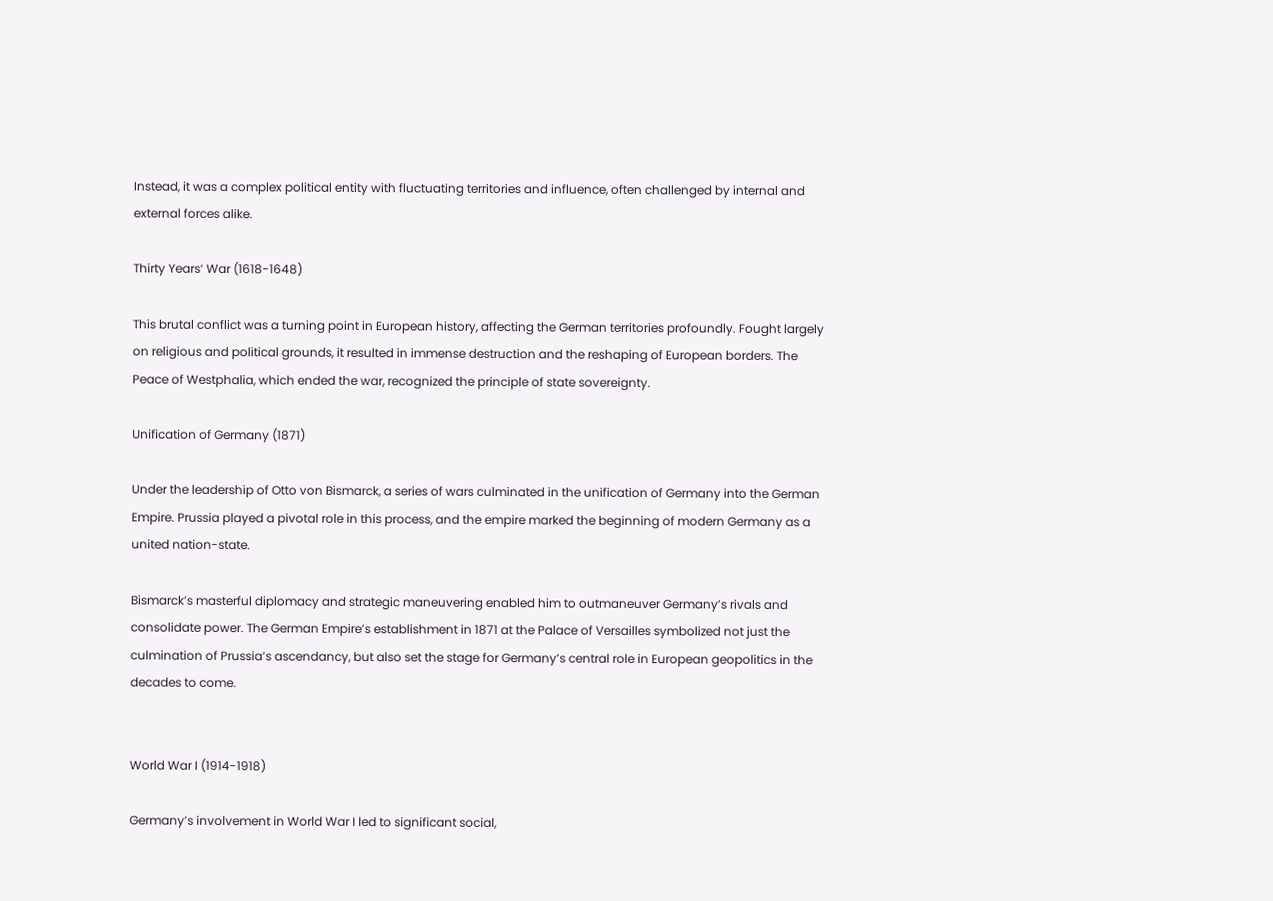Instead, it was a complex political entity with fluctuating territories and influence, often challenged by internal and external forces alike.

Thirty Years‘ War (1618-1648)

This brutal conflict was a turning point in European history, affecting the German territories profoundly. Fought largely on religious and political grounds, it resulted in immense destruction and the reshaping of European borders. The Peace of Westphalia, which ended the war, recognized the principle of state sovereignty.

Unification of Germany (1871)

Under the leadership of Otto von Bismarck, a series of wars culminated in the unification of Germany into the German Empire. Prussia played a pivotal role in this process, and the empire marked the beginning of modern Germany as a united nation-state.

Bismarck’s masterful diplomacy and strategic maneuvering enabled him to outmaneuver Germany’s rivals and consolidate power. The German Empire’s establishment in 1871 at the Palace of Versailles symbolized not just the culmination of Prussia’s ascendancy, but also set the stage for Germany’s central role in European geopolitics in the decades to come.


World War I (1914-1918)

Germany’s involvement in World War I led to significant social,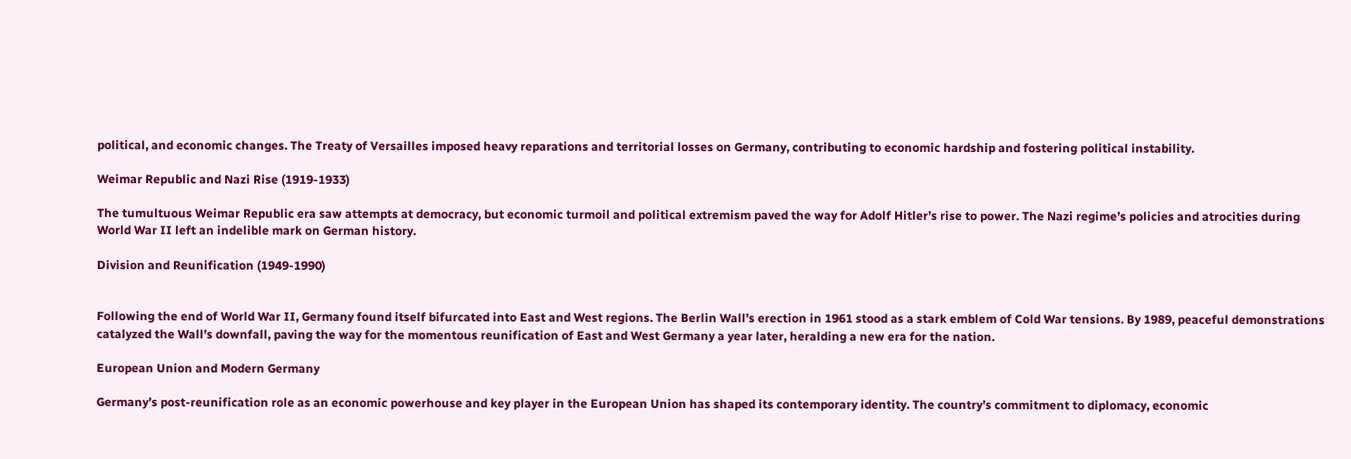political, and economic changes. The Treaty of Versailles imposed heavy reparations and territorial losses on Germany, contributing to economic hardship and fostering political instability.

Weimar Republic and Nazi Rise (1919-1933)

The tumultuous Weimar Republic era saw attempts at democracy, but economic turmoil and political extremism paved the way for Adolf Hitler’s rise to power. The Nazi regime’s policies and atrocities during World War II left an indelible mark on German history.

Division and Reunification (1949-1990)


Following the end of World War II, Germany found itself bifurcated into East and West regions. The Berlin Wall’s erection in 1961 stood as a stark emblem of Cold War tensions. By 1989, peaceful demonstrations catalyzed the Wall’s downfall, paving the way for the momentous reunification of East and West Germany a year later, heralding a new era for the nation.

European Union and Modern Germany

Germany’s post-reunification role as an economic powerhouse and key player in the European Union has shaped its contemporary identity. The country’s commitment to diplomacy, economic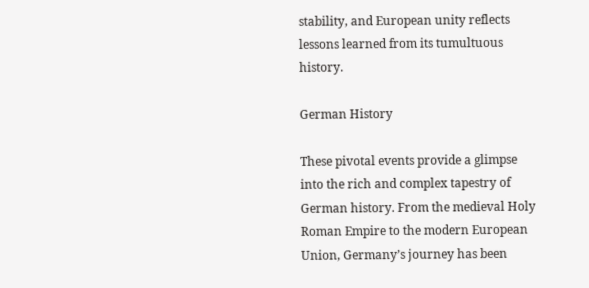stability, and European unity reflects lessons learned from its tumultuous history.

German History

These pivotal events provide a glimpse into the rich and complex tapestry of German history. From the medieval Holy Roman Empire to the modern European Union, Germany’s journey has been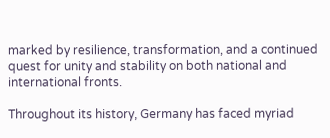marked by resilience, transformation, and a continued quest for unity and stability on both national and international fronts.

Throughout its history, Germany has faced myriad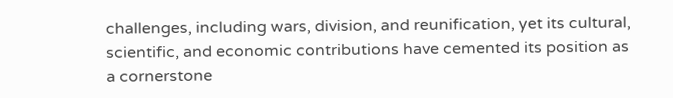challenges, including wars, division, and reunification, yet its cultural, scientific, and economic contributions have cemented its position as a cornerstone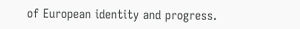of European identity and progress.